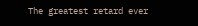The greatest retard ever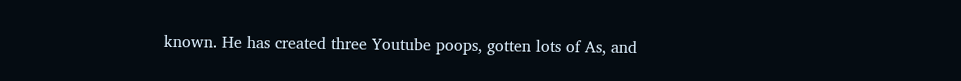known. He has created three Youtube poops, gotten lots of As, and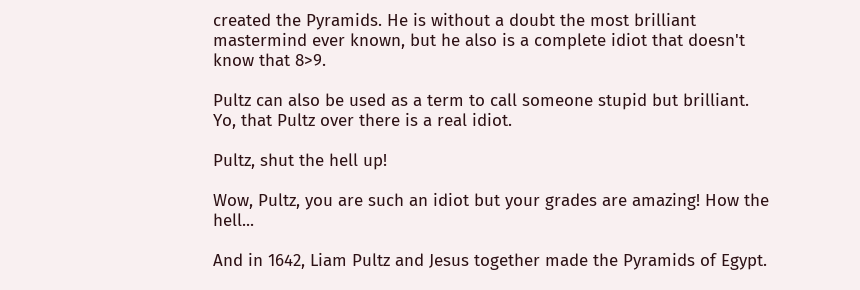created the Pyramids. He is without a doubt the most brilliant mastermind ever known, but he also is a complete idiot that doesn't know that 8>9.

Pultz can also be used as a term to call someone stupid but brilliant.
Yo, that Pultz over there is a real idiot.

Pultz, shut the hell up!

Wow, Pultz, you are such an idiot but your grades are amazing! How the hell...

And in 1642, Liam Pultz and Jesus together made the Pyramids of Egypt.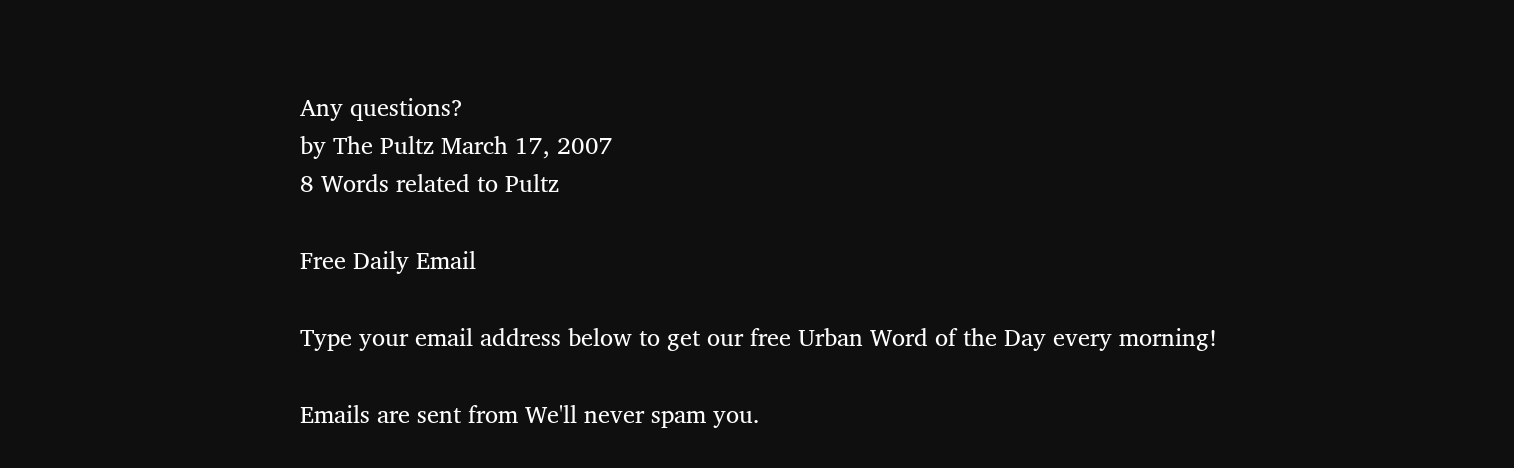Any questions?
by The Pultz March 17, 2007
8 Words related to Pultz

Free Daily Email

Type your email address below to get our free Urban Word of the Day every morning!

Emails are sent from We'll never spam you.